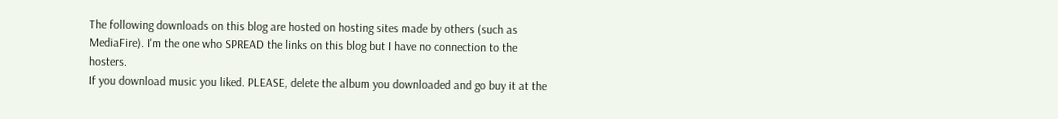The following downloads on this blog are hosted on hosting sites made by others (such as MediaFire). I'm the one who SPREAD the links on this blog but I have no connection to the hosters.
If you download music you liked. PLEASE, delete the album you downloaded and go buy it at the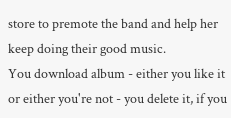store to premote the band and help her keep doing their good music.
You download album - either you like it or either you're not - you delete it, if you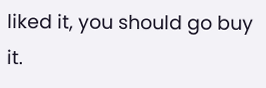liked it, you should go buy it.